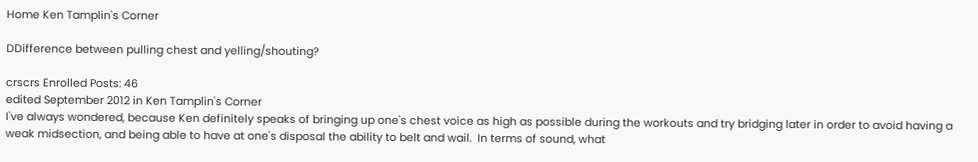Home Ken Tamplin's Corner

DDifference between pulling chest and yelling/shouting?

crscrs Enrolled Posts: 46
edited September 2012 in Ken Tamplin's Corner
I've always wondered, because Ken definitely speaks of bringing up one's chest voice as high as possible during the workouts and try bridging later in order to avoid having a weak midsection, and being able to have at one's disposal the ability to belt and wail.  In terms of sound, what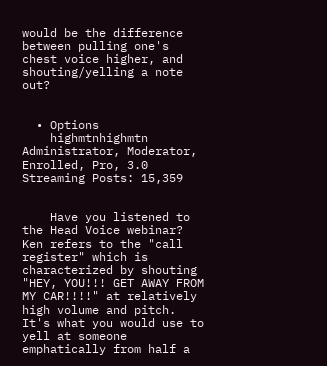would be the difference between pulling one's chest voice higher, and shouting/yelling a note out?


  • Options
    highmtnhighmtn Administrator, Moderator, Enrolled, Pro, 3.0 Streaming Posts: 15,359


    Have you listened to the Head Voice webinar?  Ken refers to the "call register" which is characterized by shouting "HEY, YOU!!! GET AWAY FROM MY CAR!!!!" at relatively high volume and pitch.   It's what you would use to yell at someone emphatically from half a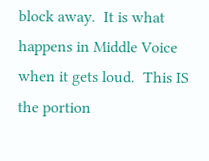block away.  It is what happens in Middle Voice when it gets loud.  This IS the portion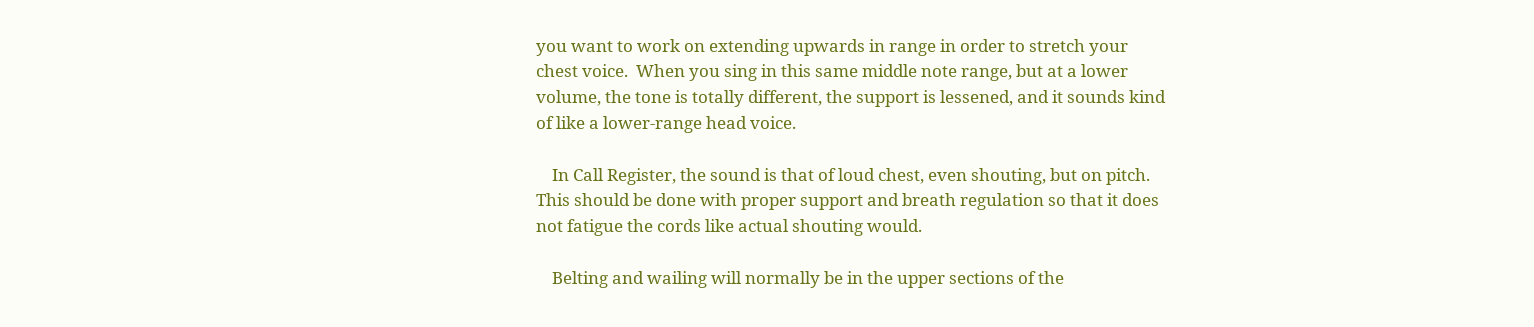you want to work on extending upwards in range in order to stretch your chest voice.  When you sing in this same middle note range, but at a lower volume, the tone is totally different, the support is lessened, and it sounds kind of like a lower-range head voice.

    In Call Register, the sound is that of loud chest, even shouting, but on pitch.  This should be done with proper support and breath regulation so that it does not fatigue the cords like actual shouting would.

    Belting and wailing will normally be in the upper sections of the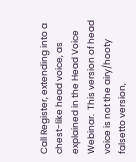Call Register, extending into a chest-like head voice, as explained in the Head Voice Webinar.  This version of head voice is not the airy/hooty falsetto version,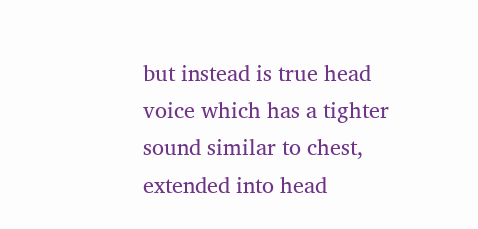but instead is true head voice which has a tighter sound similar to chest, extended into head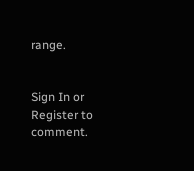range.


Sign In or Register to comment.